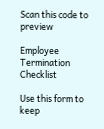Scan this code to preview

Employee Termination Checklist

Use this form to keep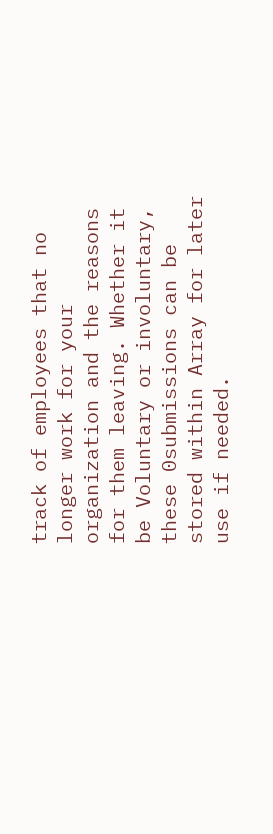track of employees that no longer work for your organization and the reasons for them leaving. Whether it be Voluntary or involuntary, these 0submissions can be stored within Array for later use if needed.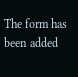The form has been added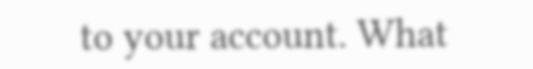to your account. What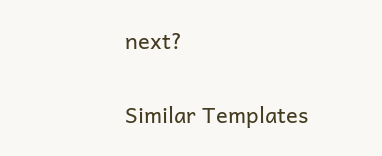next?

Similar Templates